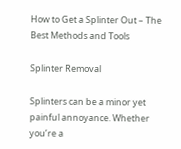How to Get a Splinter Out – The Best Methods and Tools

Splinter Removal

Splinters can be a minor yet painful annoyance. Whether you’re a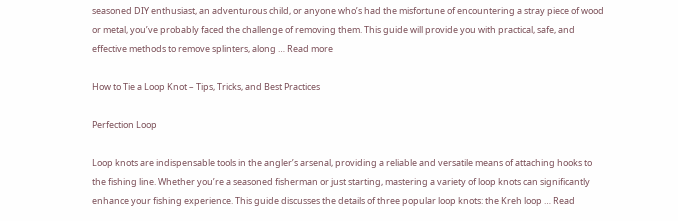seasoned DIY enthusiast, an adventurous child, or anyone who’s had the misfortune of encountering a stray piece of wood or metal, you’ve probably faced the challenge of removing them. This guide will provide you with practical, safe, and effective methods to remove splinters, along … Read more

How to Tie a Loop Knot – Tips, Tricks, and Best Practices

Perfection Loop

Loop knots are indispensable tools in the angler’s arsenal, providing a reliable and versatile means of attaching hooks to the fishing line. Whether you’re a seasoned fisherman or just starting, mastering a variety of loop knots can significantly enhance your fishing experience. This guide discusses the details of three popular loop knots: the Kreh loop … Read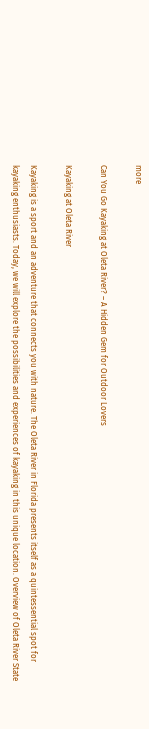more

Can You Go Kayaking at Oleta River? – A Hidden Gem for Outdoor Lovers

Kayaking at Oleta River

Kayaking is a sport and an adventure that connects you with nature. The Oleta River in Florida presents itself as a quintessential spot for kayaking enthusiasts. Today, we will explore the possibilities and experiences of kayaking in this unique location. Overview of Oleta River State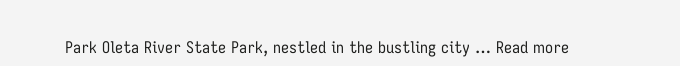Park Oleta River State Park, nestled in the bustling city … Read more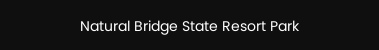Natural Bridge State Resort Park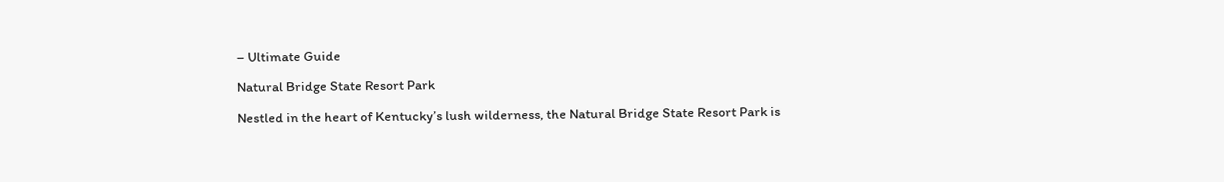– Ultimate Guide

Natural Bridge State Resort Park

Nestled in the heart of Kentucky’s lush wilderness, the Natural Bridge State Resort Park is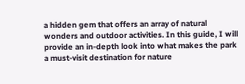a hidden gem that offers an array of natural wonders and outdoor activities. In this guide, I will provide an in-depth look into what makes the park a must-visit destination for nature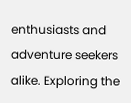enthusiasts and adventure seekers alike. Exploring the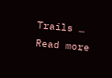Trails … Read more